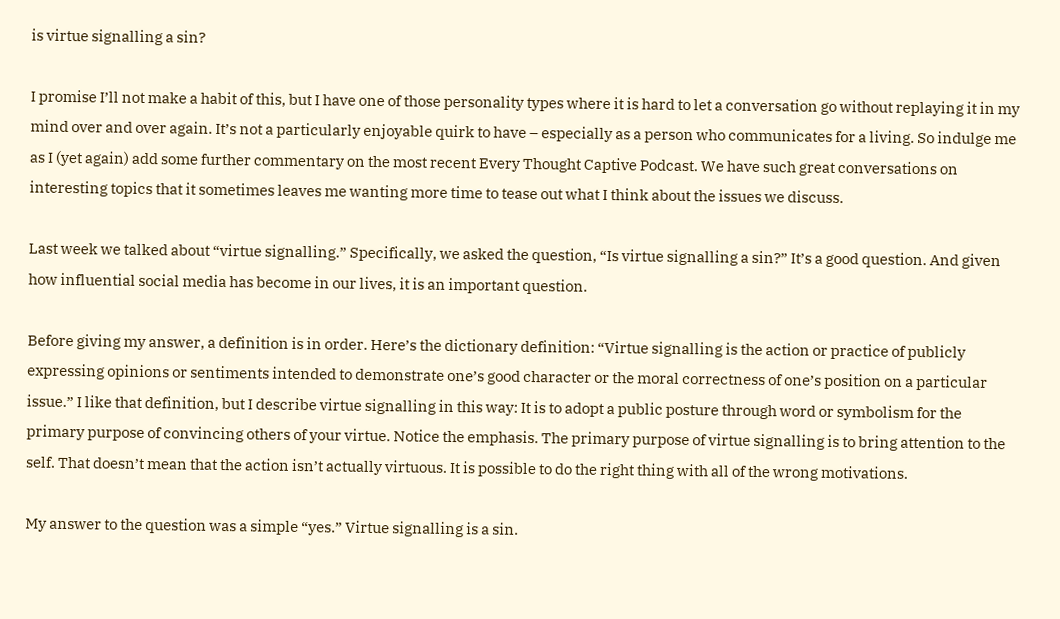is virtue signalling a sin?

I promise I’ll not make a habit of this, but I have one of those personality types where it is hard to let a conversation go without replaying it in my mind over and over again. It’s not a particularly enjoyable quirk to have – especially as a person who communicates for a living. So indulge me as I (yet again) add some further commentary on the most recent Every Thought Captive Podcast. We have such great conversations on interesting topics that it sometimes leaves me wanting more time to tease out what I think about the issues we discuss.

Last week we talked about “virtue signalling.” Specifically, we asked the question, “Is virtue signalling a sin?” It’s a good question. And given how influential social media has become in our lives, it is an important question.

Before giving my answer, a definition is in order. Here’s the dictionary definition: “Virtue signalling is the action or practice of publicly expressing opinions or sentiments intended to demonstrate one’s good character or the moral correctness of one’s position on a particular issue.” I like that definition, but I describe virtue signalling in this way: It is to adopt a public posture through word or symbolism for the primary purpose of convincing others of your virtue. Notice the emphasis. The primary purpose of virtue signalling is to bring attention to the self. That doesn’t mean that the action isn’t actually virtuous. It is possible to do the right thing with all of the wrong motivations.

My answer to the question was a simple “yes.” Virtue signalling is a sin.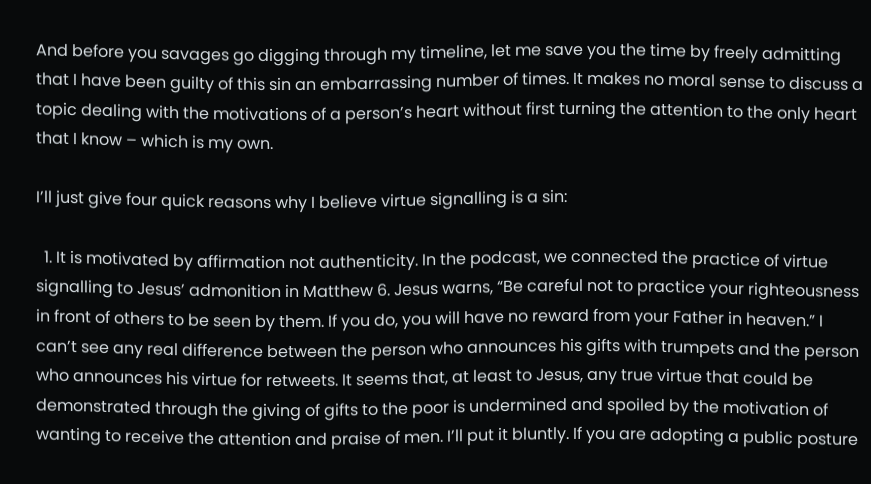And before you savages go digging through my timeline, let me save you the time by freely admitting that I have been guilty of this sin an embarrassing number of times. It makes no moral sense to discuss a topic dealing with the motivations of a person’s heart without first turning the attention to the only heart that I know – which is my own.

I’ll just give four quick reasons why I believe virtue signalling is a sin:

  1. It is motivated by affirmation not authenticity. In the podcast, we connected the practice of virtue signalling to Jesus’ admonition in Matthew 6. Jesus warns, “Be careful not to practice your righteousness in front of others to be seen by them. If you do, you will have no reward from your Father in heaven.” I can’t see any real difference between the person who announces his gifts with trumpets and the person who announces his virtue for retweets. It seems that, at least to Jesus, any true virtue that could be demonstrated through the giving of gifts to the poor is undermined and spoiled by the motivation of wanting to receive the attention and praise of men. I’ll put it bluntly. If you are adopting a public posture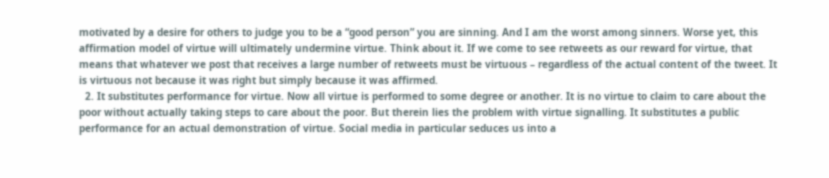motivated by a desire for others to judge you to be a “good person” you are sinning. And I am the worst among sinners. Worse yet, this affirmation model of virtue will ultimately undermine virtue. Think about it. If we come to see retweets as our reward for virtue, that means that whatever we post that receives a large number of retweets must be virtuous – regardless of the actual content of the tweet. It is virtuous not because it was right but simply because it was affirmed.
  2. It substitutes performance for virtue. Now all virtue is performed to some degree or another. It is no virtue to claim to care about the poor without actually taking steps to care about the poor. But therein lies the problem with virtue signalling. It substitutes a public performance for an actual demonstration of virtue. Social media in particular seduces us into a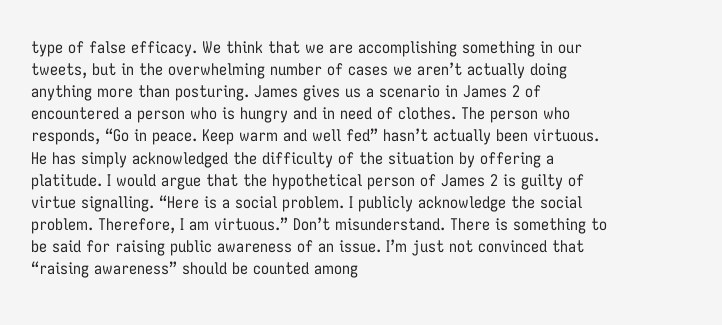type of false efficacy. We think that we are accomplishing something in our tweets, but in the overwhelming number of cases we aren’t actually doing anything more than posturing. James gives us a scenario in James 2 of encountered a person who is hungry and in need of clothes. The person who responds, “Go in peace. Keep warm and well fed” hasn’t actually been virtuous. He has simply acknowledged the difficulty of the situation by offering a platitude. I would argue that the hypothetical person of James 2 is guilty of virtue signalling. “Here is a social problem. I publicly acknowledge the social problem. Therefore, I am virtuous.” Don’t misunderstand. There is something to be said for raising public awareness of an issue. I’m just not convinced that “raising awareness” should be counted among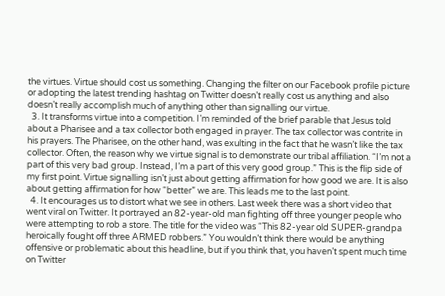the virtues. Virtue should cost us something. Changing the filter on our Facebook profile picture or adopting the latest trending hashtag on Twitter doesn’t really cost us anything and also doesn’t really accomplish much of anything other than signalling our virtue.
  3. It transforms virtue into a competition. I’m reminded of the brief parable that Jesus told about a Pharisee and a tax collector both engaged in prayer. The tax collector was contrite in his prayers. The Pharisee, on the other hand, was exulting in the fact that he wasn’t like the tax collector. Often, the reason why we virtue signal is to demonstrate our tribal affiliation. “I’m not a part of this very bad group. Instead, I’m a part of this very good group.” This is the flip side of my first point. Virtue signalling isn’t just about getting affirmation for how good we are. It is also about getting affirmation for how “better” we are. This leads me to the last point.
  4. It encourages us to distort what we see in others. Last week there was a short video that went viral on Twitter. It portrayed an 82-year-old man fighting off three younger people who were attempting to rob a store. The title for the video was “This 82-year old SUPER-grandpa heroically fought off three ARMED robbers.” You wouldn’t think there would be anything offensive or problematic about this headline, but if you think that, you haven’t spent much time on Twitter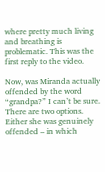where pretty much living and breathing is problematic. This was the first reply to the video.

Now, was Miranda actually offended by the word “grandpa?” I can’t be sure. There are two options. Either she was genuinely offended – in which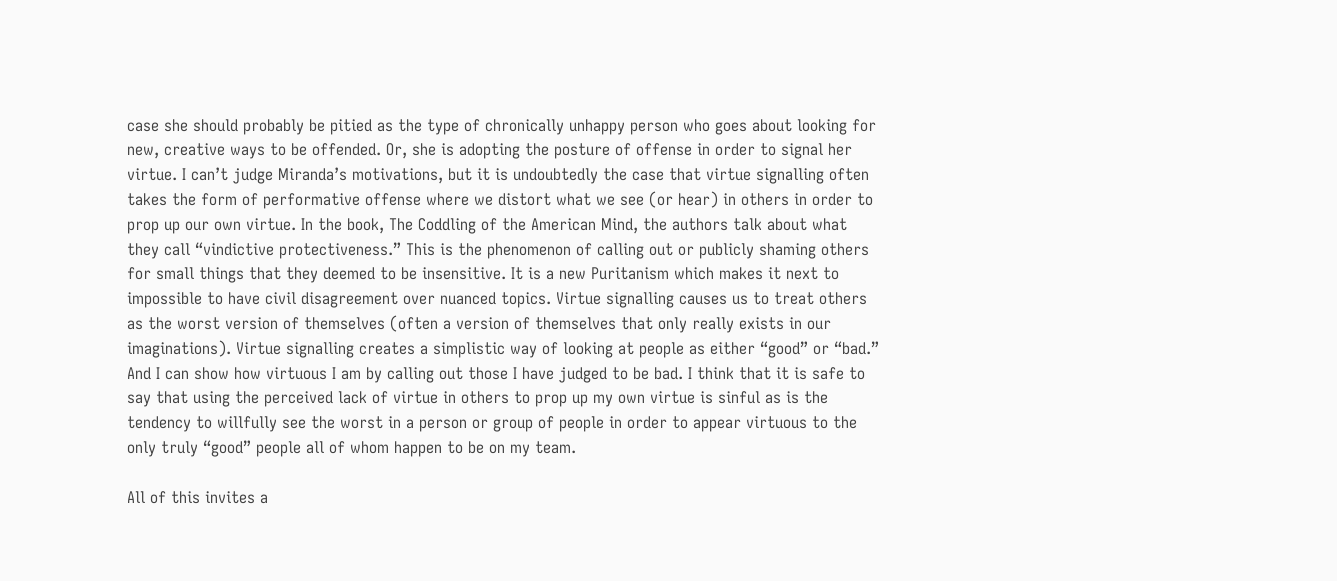case she should probably be pitied as the type of chronically unhappy person who goes about looking for new, creative ways to be offended. Or, she is adopting the posture of offense in order to signal her virtue. I can’t judge Miranda’s motivations, but it is undoubtedly the case that virtue signalling often takes the form of performative offense where we distort what we see (or hear) in others in order to prop up our own virtue. In the book, The Coddling of the American Mind, the authors talk about what they call “vindictive protectiveness.” This is the phenomenon of calling out or publicly shaming others for small things that they deemed to be insensitive. It is a new Puritanism which makes it next to impossible to have civil disagreement over nuanced topics. Virtue signalling causes us to treat others as the worst version of themselves (often a version of themselves that only really exists in our imaginations). Virtue signalling creates a simplistic way of looking at people as either “good” or “bad.” And I can show how virtuous I am by calling out those I have judged to be bad. I think that it is safe to say that using the perceived lack of virtue in others to prop up my own virtue is sinful as is the tendency to willfully see the worst in a person or group of people in order to appear virtuous to the only truly “good” people all of whom happen to be on my team.

All of this invites a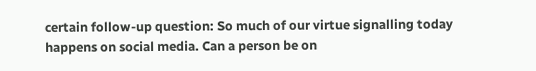certain follow-up question: So much of our virtue signalling today happens on social media. Can a person be on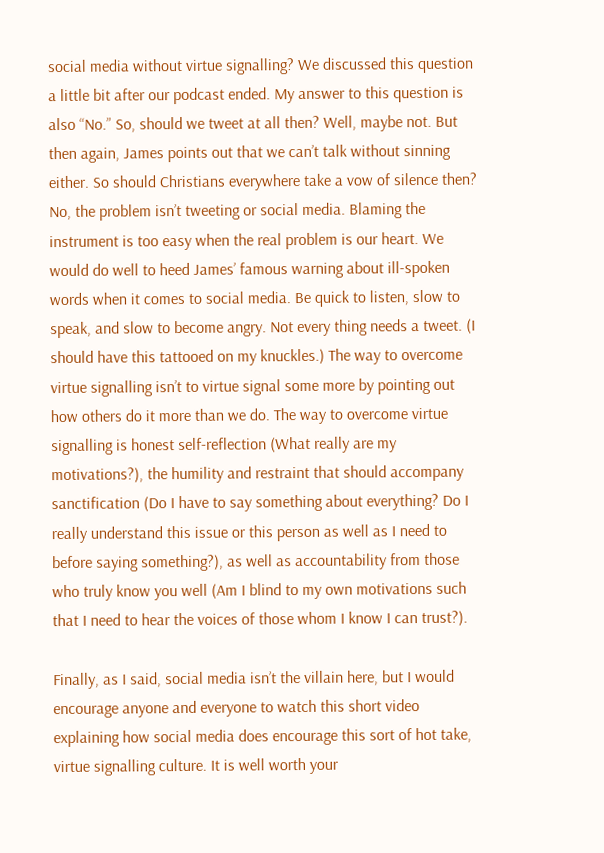social media without virtue signalling? We discussed this question a little bit after our podcast ended. My answer to this question is also “No.” So, should we tweet at all then? Well, maybe not. But then again, James points out that we can’t talk without sinning either. So should Christians everywhere take a vow of silence then? No, the problem isn’t tweeting or social media. Blaming the instrument is too easy when the real problem is our heart. We would do well to heed James’ famous warning about ill-spoken words when it comes to social media. Be quick to listen, slow to speak, and slow to become angry. Not every thing needs a tweet. (I should have this tattooed on my knuckles.) The way to overcome virtue signalling isn’t to virtue signal some more by pointing out how others do it more than we do. The way to overcome virtue signalling is honest self-reflection (What really are my motivations?), the humility and restraint that should accompany sanctification (Do I have to say something about everything? Do I really understand this issue or this person as well as I need to before saying something?), as well as accountability from those who truly know you well (Am I blind to my own motivations such that I need to hear the voices of those whom I know I can trust?).

Finally, as I said, social media isn’t the villain here, but I would encourage anyone and everyone to watch this short video explaining how social media does encourage this sort of hot take, virtue signalling culture. It is well worth your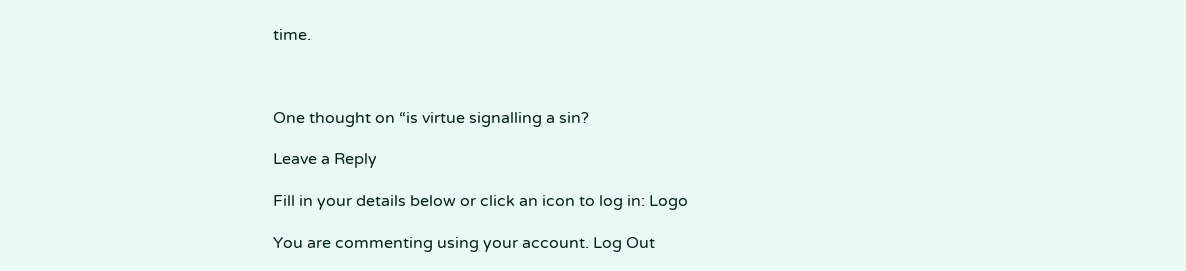time.



One thought on “is virtue signalling a sin?

Leave a Reply

Fill in your details below or click an icon to log in: Logo

You are commenting using your account. Log Out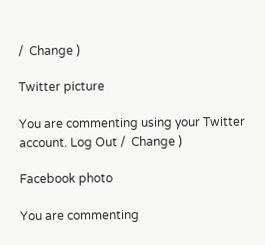/  Change )

Twitter picture

You are commenting using your Twitter account. Log Out /  Change )

Facebook photo

You are commenting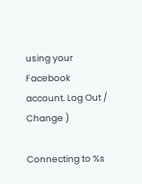using your Facebook account. Log Out /  Change )

Connecting to %s